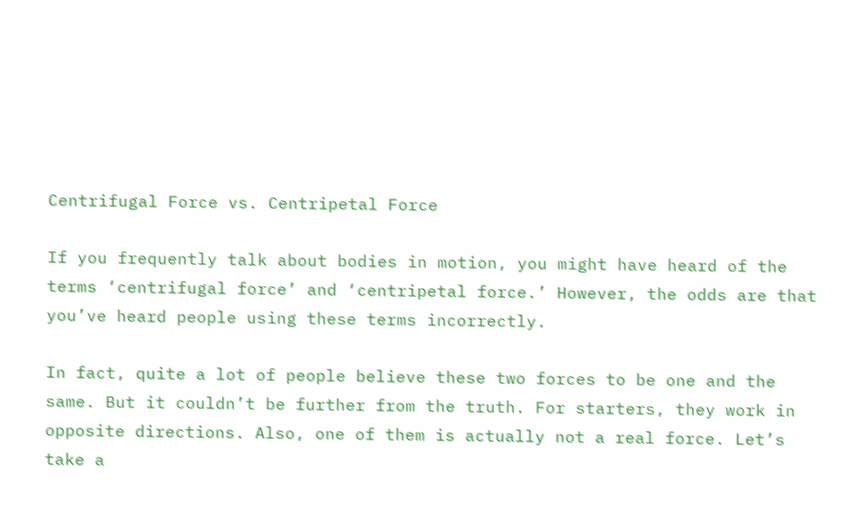Centrifugal Force vs. Centripetal Force

If you frequently talk about bodies in motion, you might have heard of the terms ‘centrifugal force’ and ‘centripetal force.’ However, the odds are that you’ve heard people using these terms incorrectly.

In fact, quite a lot of people believe these two forces to be one and the same. But it couldn’t be further from the truth. For starters, they work in opposite directions. Also, one of them is actually not a real force. Let’s take a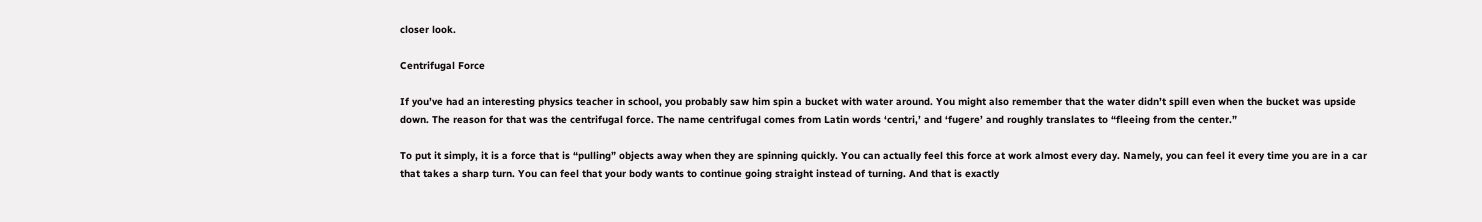closer look.

Centrifugal Force

If you’ve had an interesting physics teacher in school, you probably saw him spin a bucket with water around. You might also remember that the water didn’t spill even when the bucket was upside down. The reason for that was the centrifugal force. The name centrifugal comes from Latin words ‘centri,’ and ‘fugere’ and roughly translates to “fleeing from the center.”

To put it simply, it is a force that is “pulling” objects away when they are spinning quickly. You can actually feel this force at work almost every day. Namely, you can feel it every time you are in a car that takes a sharp turn. You can feel that your body wants to continue going straight instead of turning. And that is exactly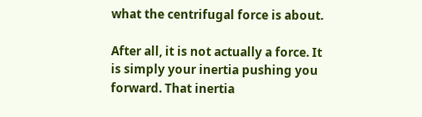what the centrifugal force is about.

After all, it is not actually a force. It is simply your inertia pushing you forward. That inertia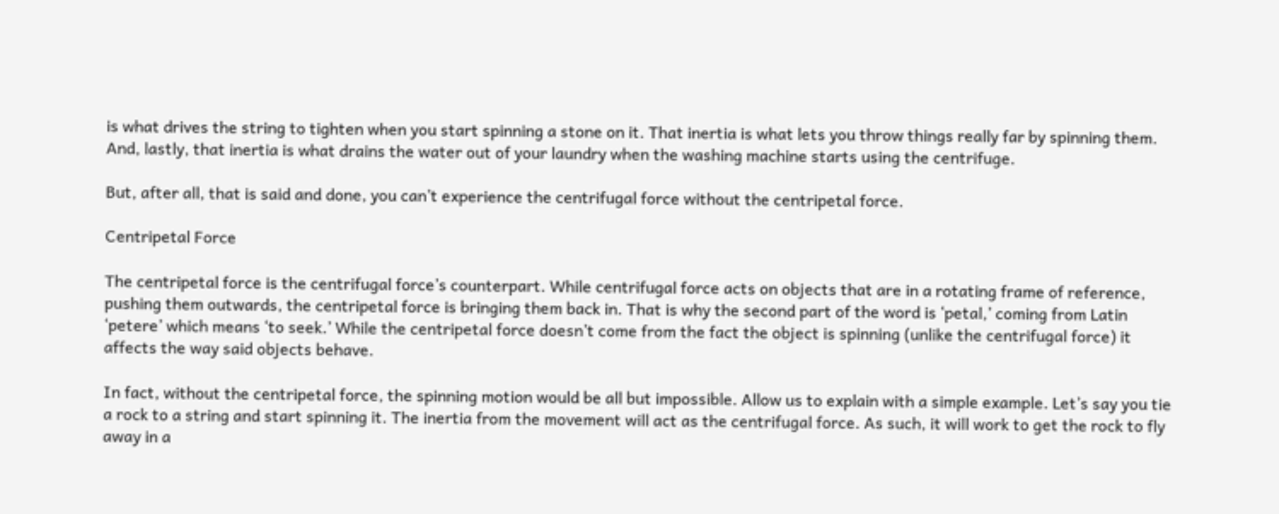is what drives the string to tighten when you start spinning a stone on it. That inertia is what lets you throw things really far by spinning them. And, lastly, that inertia is what drains the water out of your laundry when the washing machine starts using the centrifuge.

But, after all, that is said and done, you can’t experience the centrifugal force without the centripetal force.

Centripetal Force

The centripetal force is the centrifugal force’s counterpart. While centrifugal force acts on objects that are in a rotating frame of reference, pushing them outwards, the centripetal force is bringing them back in. That is why the second part of the word is ‘petal,’ coming from Latin ‘petere’ which means ‘to seek.’ While the centripetal force doesn’t come from the fact the object is spinning (unlike the centrifugal force) it affects the way said objects behave.

In fact, without the centripetal force, the spinning motion would be all but impossible. Allow us to explain with a simple example. Let’s say you tie a rock to a string and start spinning it. The inertia from the movement will act as the centrifugal force. As such, it will work to get the rock to fly away in a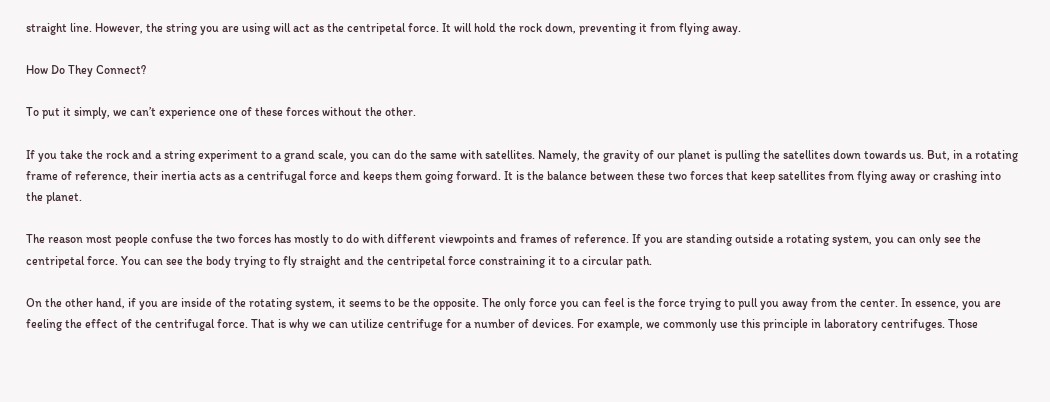straight line. However, the string you are using will act as the centripetal force. It will hold the rock down, preventing it from flying away.

How Do They Connect?

To put it simply, we can’t experience one of these forces without the other.

If you take the rock and a string experiment to a grand scale, you can do the same with satellites. Namely, the gravity of our planet is pulling the satellites down towards us. But, in a rotating frame of reference, their inertia acts as a centrifugal force and keeps them going forward. It is the balance between these two forces that keep satellites from flying away or crashing into the planet.

The reason most people confuse the two forces has mostly to do with different viewpoints and frames of reference. If you are standing outside a rotating system, you can only see the centripetal force. You can see the body trying to fly straight and the centripetal force constraining it to a circular path.

On the other hand, if you are inside of the rotating system, it seems to be the opposite. The only force you can feel is the force trying to pull you away from the center. In essence, you are feeling the effect of the centrifugal force. That is why we can utilize centrifuge for a number of devices. For example, we commonly use this principle in laboratory centrifuges. Those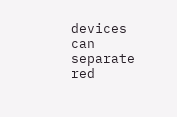devices can separate red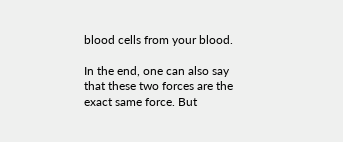blood cells from your blood.

In the end, one can also say that these two forces are the exact same force. But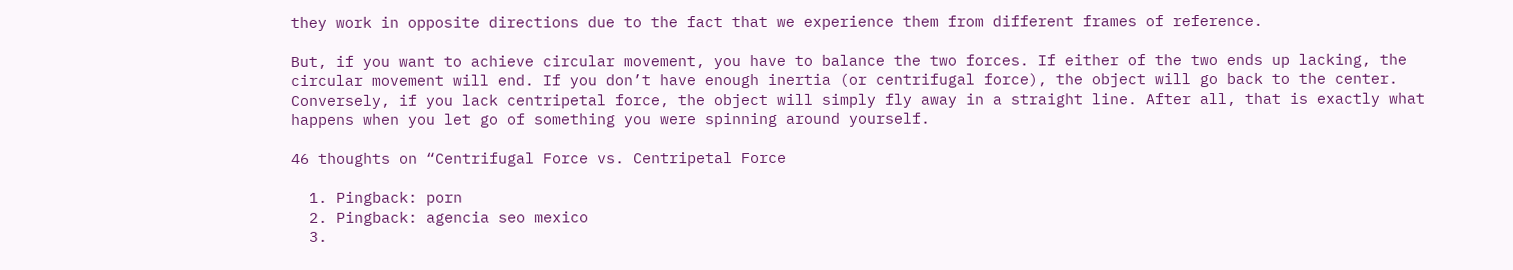they work in opposite directions due to the fact that we experience them from different frames of reference.

But, if you want to achieve circular movement, you have to balance the two forces. If either of the two ends up lacking, the circular movement will end. If you don’t have enough inertia (or centrifugal force), the object will go back to the center. Conversely, if you lack centripetal force, the object will simply fly away in a straight line. After all, that is exactly what happens when you let go of something you were spinning around yourself.

46 thoughts on “Centrifugal Force vs. Centripetal Force

  1. Pingback: porn
  2. Pingback: agencia seo mexico
  3.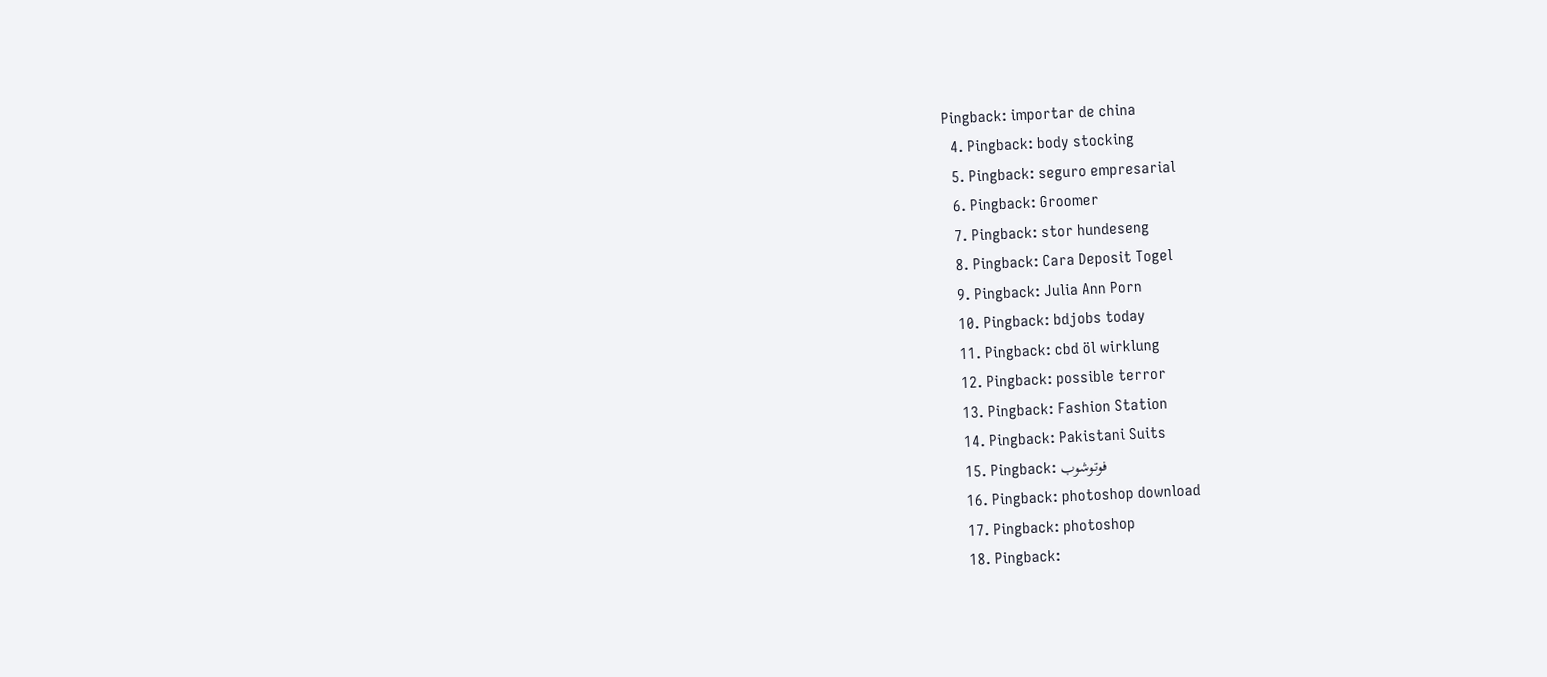Pingback: importar de china
  4. Pingback: body stocking
  5. Pingback: seguro empresarial
  6. Pingback: Groomer
  7. Pingback: stor hundeseng
  8. Pingback: Cara Deposit Togel
  9. Pingback: Julia Ann Porn
  10. Pingback: bdjobs today
  11. Pingback: cbd öl wirklung
  12. Pingback: possible terror
  13. Pingback: Fashion Station
  14. Pingback: Pakistani Suits
  15. Pingback: فوتوشوب
  16. Pingback: photoshop download
  17. Pingback: photoshop
  18. Pingback: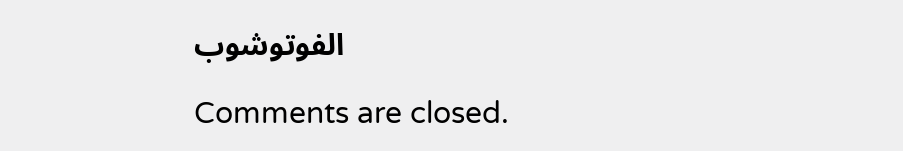الفوتوشوب

Comments are closed.